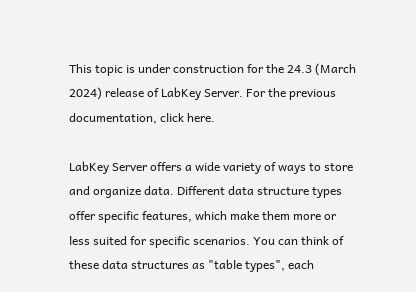This topic is under construction for the 24.3 (March 2024) release of LabKey Server. For the previous documentation, click here.

LabKey Server offers a wide variety of ways to store and organize data. Different data structure types offer specific features, which make them more or less suited for specific scenarios. You can think of these data structures as "table types", each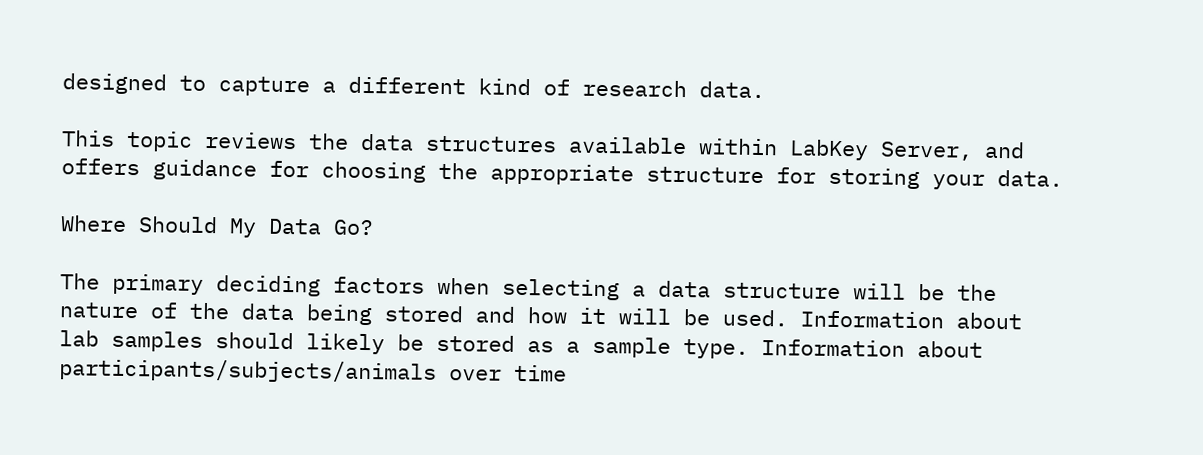designed to capture a different kind of research data.

This topic reviews the data structures available within LabKey Server, and offers guidance for choosing the appropriate structure for storing your data.

Where Should My Data Go?

The primary deciding factors when selecting a data structure will be the nature of the data being stored and how it will be used. Information about lab samples should likely be stored as a sample type. Information about participants/subjects/animals over time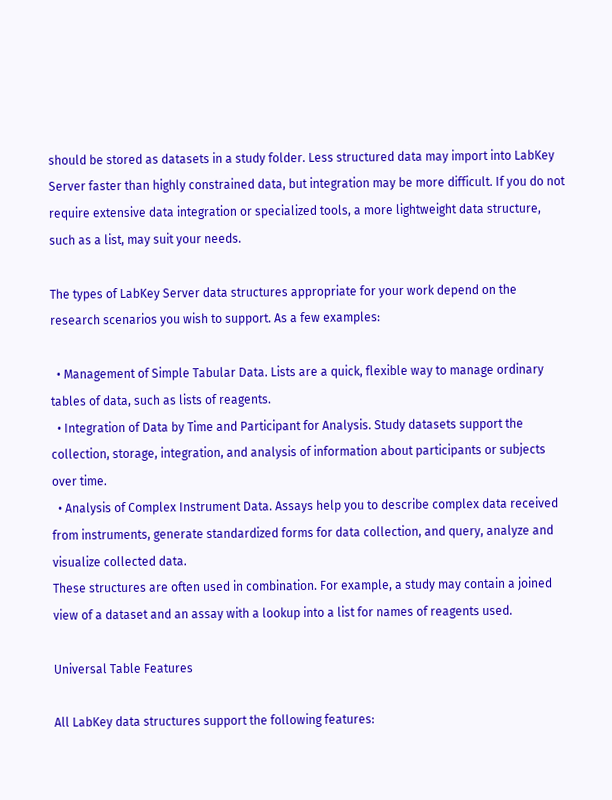should be stored as datasets in a study folder. Less structured data may import into LabKey Server faster than highly constrained data, but integration may be more difficult. If you do not require extensive data integration or specialized tools, a more lightweight data structure, such as a list, may suit your needs.

The types of LabKey Server data structures appropriate for your work depend on the research scenarios you wish to support. As a few examples:

  • Management of Simple Tabular Data. Lists are a quick, flexible way to manage ordinary tables of data, such as lists of reagents.
  • Integration of Data by Time and Participant for Analysis. Study datasets support the collection, storage, integration, and analysis of information about participants or subjects over time.
  • Analysis of Complex Instrument Data. Assays help you to describe complex data received from instruments, generate standardized forms for data collection, and query, analyze and visualize collected data.
These structures are often used in combination. For example, a study may contain a joined view of a dataset and an assay with a lookup into a list for names of reagents used.

Universal Table Features

All LabKey data structures support the following features: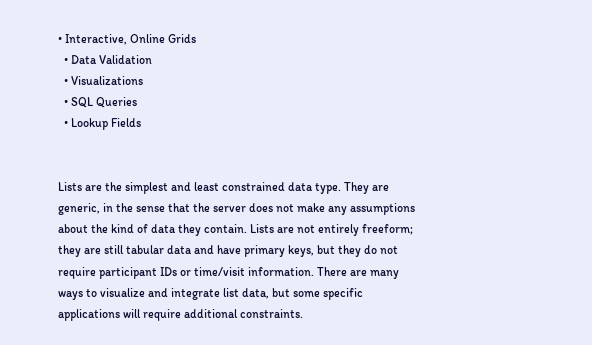• Interactive, Online Grids
  • Data Validation
  • Visualizations
  • SQL Queries
  • Lookup Fields


Lists are the simplest and least constrained data type. They are generic, in the sense that the server does not make any assumptions about the kind of data they contain. Lists are not entirely freeform; they are still tabular data and have primary keys, but they do not require participant IDs or time/visit information. There are many ways to visualize and integrate list data, but some specific applications will require additional constraints.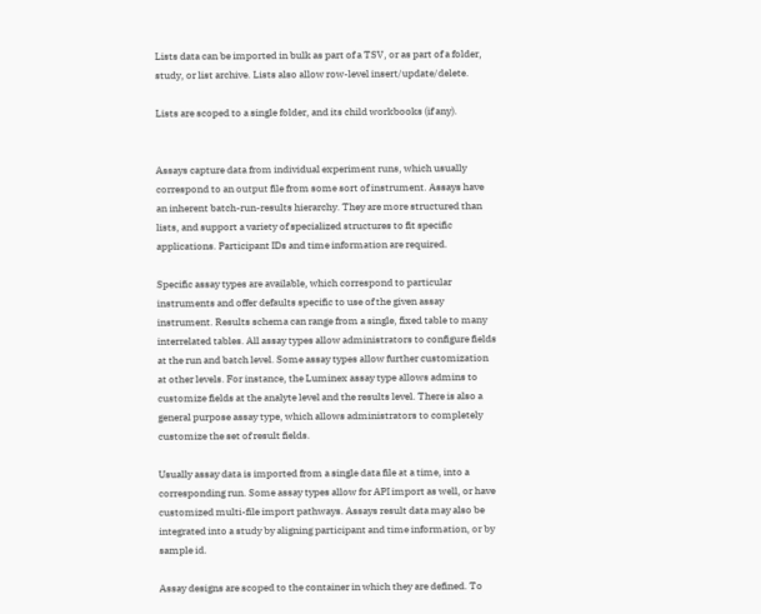Lists data can be imported in bulk as part of a TSV, or as part of a folder, study, or list archive. Lists also allow row-level insert/update/delete.

Lists are scoped to a single folder, and its child workbooks (if any).


Assays capture data from individual experiment runs, which usually correspond to an output file from some sort of instrument. Assays have an inherent batch-run-results hierarchy. They are more structured than lists, and support a variety of specialized structures to fit specific applications. Participant IDs and time information are required.

Specific assay types are available, which correspond to particular instruments and offer defaults specific to use of the given assay instrument. Results schema can range from a single, fixed table to many interrelated tables. All assay types allow administrators to configure fields at the run and batch level. Some assay types allow further customization at other levels. For instance, the Luminex assay type allows admins to customize fields at the analyte level and the results level. There is also a general purpose assay type, which allows administrators to completely customize the set of result fields.

Usually assay data is imported from a single data file at a time, into a corresponding run. Some assay types allow for API import as well, or have customized multi-file import pathways. Assays result data may also be integrated into a study by aligning participant and time information, or by sample id.

Assay designs are scoped to the container in which they are defined. To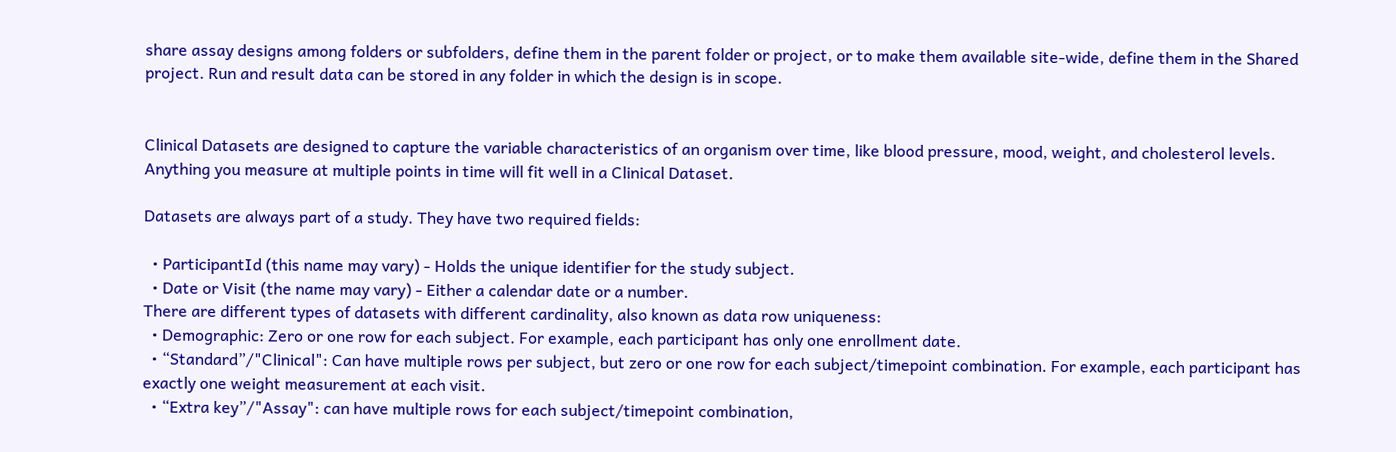share assay designs among folders or subfolders, define them in the parent folder or project, or to make them available site-wide, define them in the Shared project. Run and result data can be stored in any folder in which the design is in scope.


Clinical Datasets are designed to capture the variable characteristics of an organism over time, like blood pressure, mood, weight, and cholesterol levels. Anything you measure at multiple points in time will fit well in a Clinical Dataset.

Datasets are always part of a study. They have two required fields:

  • ParticipantId (this name may vary) - Holds the unique identifier for the study subject.
  • Date or Visit (the name may vary) - Either a calendar date or a number.
There are different types of datasets with different cardinality, also known as data row uniqueness:
  • Demographic: Zero or one row for each subject. For example, each participant has only one enrollment date.
  • “Standard”/"Clinical": Can have multiple rows per subject, but zero or one row for each subject/timepoint combination. For example, each participant has exactly one weight measurement at each visit.
  • “Extra key”/"Assay": can have multiple rows for each subject/timepoint combination,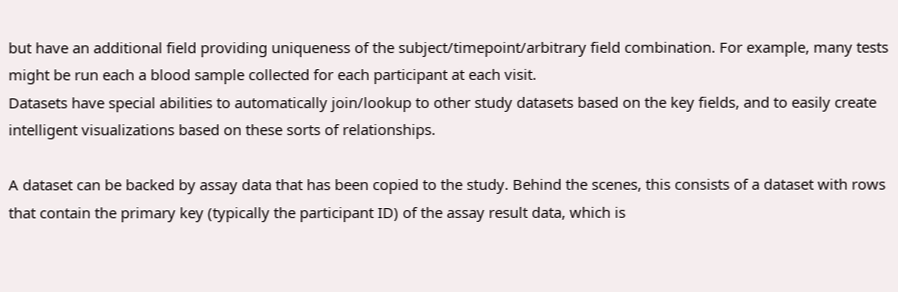but have an additional field providing uniqueness of the subject/timepoint/arbitrary field combination. For example, many tests might be run each a blood sample collected for each participant at each visit.
Datasets have special abilities to automatically join/lookup to other study datasets based on the key fields, and to easily create intelligent visualizations based on these sorts of relationships.

A dataset can be backed by assay data that has been copied to the study. Behind the scenes, this consists of a dataset with rows that contain the primary key (typically the participant ID) of the assay result data, which is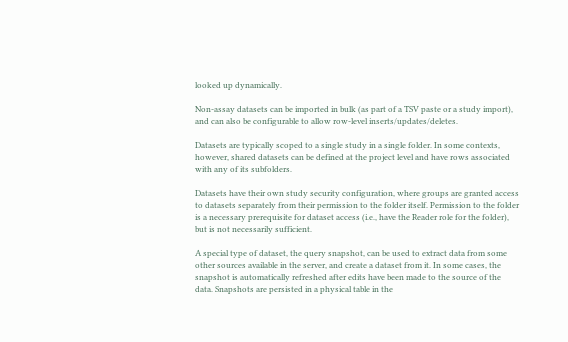looked up dynamically.

Non-assay datasets can be imported in bulk (as part of a TSV paste or a study import), and can also be configurable to allow row-level inserts/updates/deletes.

Datasets are typically scoped to a single study in a single folder. In some contexts, however, shared datasets can be defined at the project level and have rows associated with any of its subfolders.

Datasets have their own study security configuration, where groups are granted access to datasets separately from their permission to the folder itself. Permission to the folder is a necessary prerequisite for dataset access (i.e., have the Reader role for the folder), but is not necessarily sufficient.

A special type of dataset, the query snapshot, can be used to extract data from some other sources available in the server, and create a dataset from it. In some cases, the snapshot is automatically refreshed after edits have been made to the source of the data. Snapshots are persisted in a physical table in the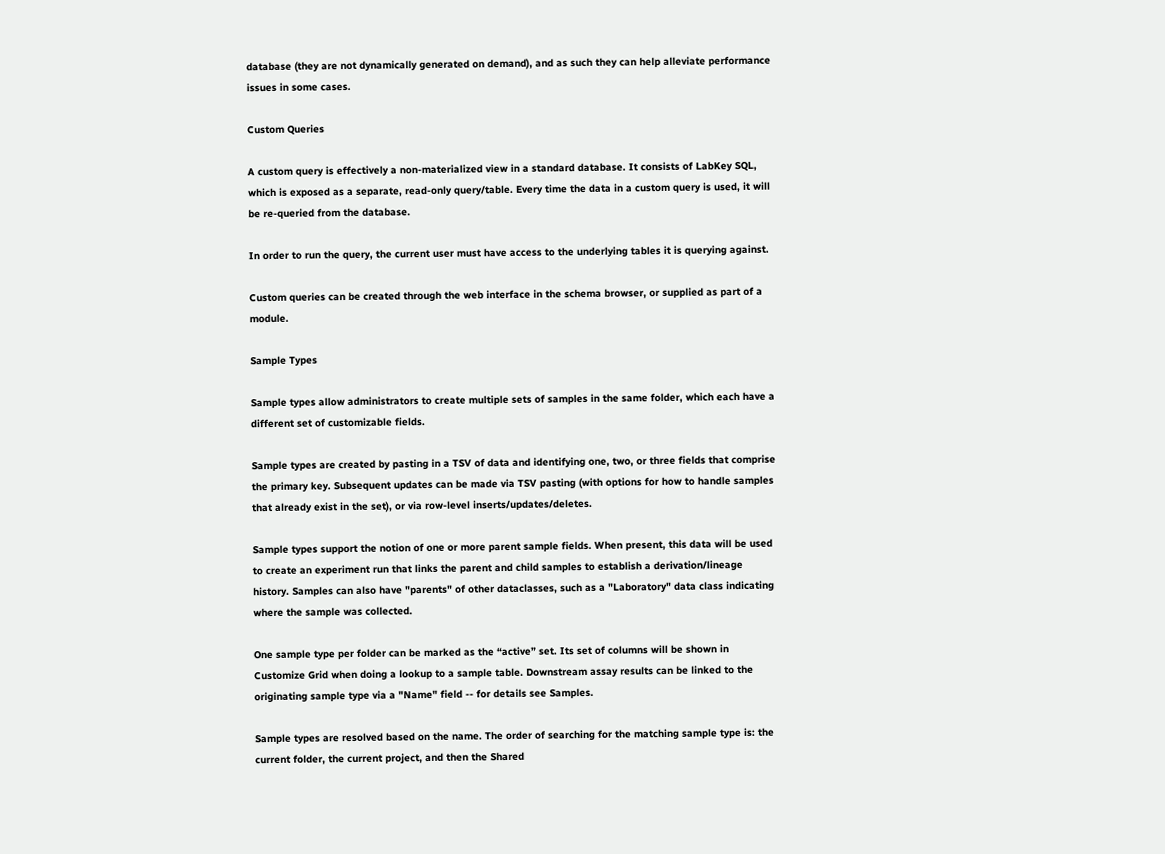database (they are not dynamically generated on demand), and as such they can help alleviate performance issues in some cases.

Custom Queries

A custom query is effectively a non-materialized view in a standard database. It consists of LabKey SQL, which is exposed as a separate, read-only query/table. Every time the data in a custom query is used, it will be re-queried from the database.

In order to run the query, the current user must have access to the underlying tables it is querying against.

Custom queries can be created through the web interface in the schema browser, or supplied as part of a module.

Sample Types

Sample types allow administrators to create multiple sets of samples in the same folder, which each have a different set of customizable fields.

Sample types are created by pasting in a TSV of data and identifying one, two, or three fields that comprise the primary key. Subsequent updates can be made via TSV pasting (with options for how to handle samples that already exist in the set), or via row-level inserts/updates/deletes.

Sample types support the notion of one or more parent sample fields. When present, this data will be used to create an experiment run that links the parent and child samples to establish a derivation/lineage history. Samples can also have "parents" of other dataclasses, such as a "Laboratory" data class indicating where the sample was collected.

One sample type per folder can be marked as the “active” set. Its set of columns will be shown in Customize Grid when doing a lookup to a sample table. Downstream assay results can be linked to the originating sample type via a "Name" field -- for details see Samples.

Sample types are resolved based on the name. The order of searching for the matching sample type is: the current folder, the current project, and then the Shared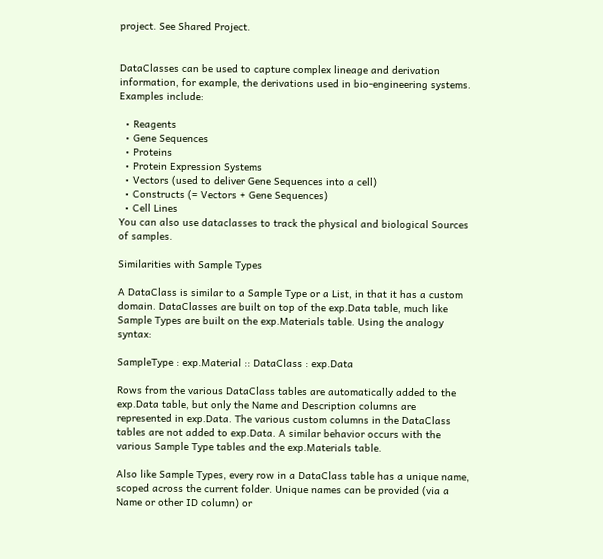project. See Shared Project.


DataClasses can be used to capture complex lineage and derivation information, for example, the derivations used in bio-engineering systems. Examples include:

  • Reagents
  • Gene Sequences
  • Proteins
  • Protein Expression Systems
  • Vectors (used to deliver Gene Sequences into a cell)
  • Constructs (= Vectors + Gene Sequences)
  • Cell Lines
You can also use dataclasses to track the physical and biological Sources of samples.

Similarities with Sample Types

A DataClass is similar to a Sample Type or a List, in that it has a custom domain. DataClasses are built on top of the exp.Data table, much like Sample Types are built on the exp.Materials table. Using the analogy syntax:

SampleType : exp.Material :: DataClass : exp.Data

Rows from the various DataClass tables are automatically added to the exp.Data table, but only the Name and Description columns are represented in exp.Data. The various custom columns in the DataClass tables are not added to exp.Data. A similar behavior occurs with the various Sample Type tables and the exp.Materials table.

Also like Sample Types, every row in a DataClass table has a unique name, scoped across the current folder. Unique names can be provided (via a Name or other ID column) or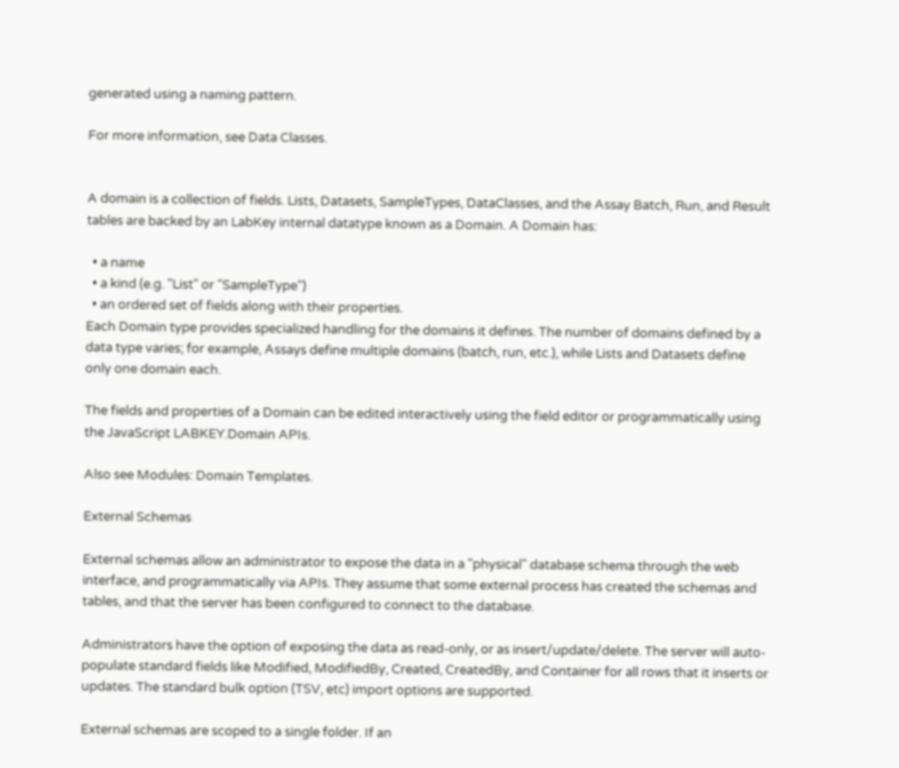generated using a naming pattern.

For more information, see Data Classes.


A domain is a collection of fields. Lists, Datasets, SampleTypes, DataClasses, and the Assay Batch, Run, and Result tables are backed by an LabKey internal datatype known as a Domain. A Domain has:

  • a name
  • a kind (e.g. "List" or "SampleType")
  • an ordered set of fields along with their properties.
Each Domain type provides specialized handling for the domains it defines. The number of domains defined by a data type varies; for example, Assays define multiple domains (batch, run, etc.), while Lists and Datasets define only one domain each.

The fields and properties of a Domain can be edited interactively using the field editor or programmatically using the JavaScript LABKEY.Domain APIs.

Also see Modules: Domain Templates.

External Schemas

External schemas allow an administrator to expose the data in a "physical" database schema through the web interface, and programmatically via APIs. They assume that some external process has created the schemas and tables, and that the server has been configured to connect to the database.

Administrators have the option of exposing the data as read-only, or as insert/update/delete. The server will auto-populate standard fields like Modified, ModifiedBy, Created, CreatedBy, and Container for all rows that it inserts or updates. The standard bulk option (TSV, etc) import options are supported.

External schemas are scoped to a single folder. If an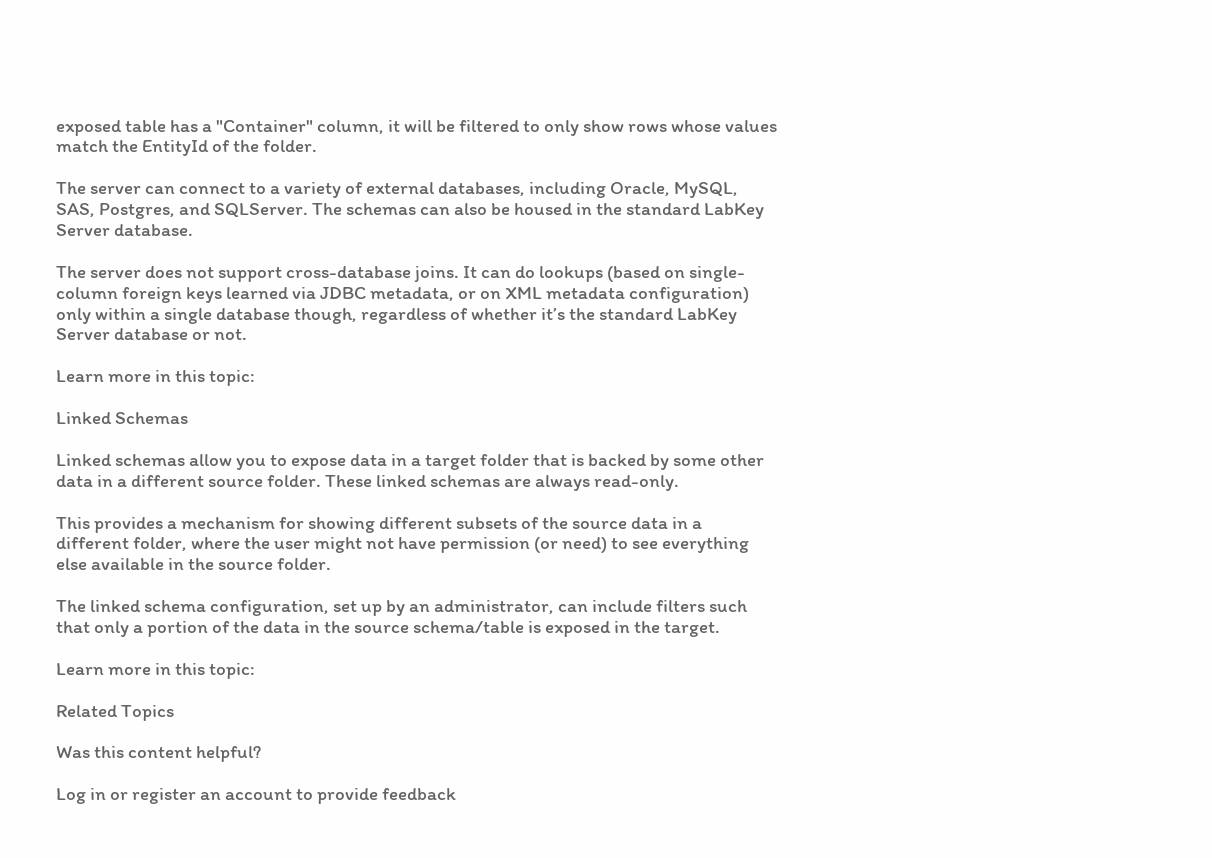exposed table has a "Container" column, it will be filtered to only show rows whose values match the EntityId of the folder.

The server can connect to a variety of external databases, including Oracle, MySQL, SAS, Postgres, and SQLServer. The schemas can also be housed in the standard LabKey Server database.

The server does not support cross-database joins. It can do lookups (based on single-column foreign keys learned via JDBC metadata, or on XML metadata configuration) only within a single database though, regardless of whether it’s the standard LabKey Server database or not.

Learn more in this topic:

Linked Schemas

Linked schemas allow you to expose data in a target folder that is backed by some other data in a different source folder. These linked schemas are always read-only.

This provides a mechanism for showing different subsets of the source data in a different folder, where the user might not have permission (or need) to see everything else available in the source folder.

The linked schema configuration, set up by an administrator, can include filters such that only a portion of the data in the source schema/table is exposed in the target.

Learn more in this topic:

Related Topics

Was this content helpful?

Log in or register an account to provide feedback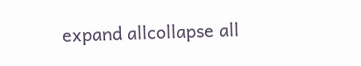expand allcollapse all